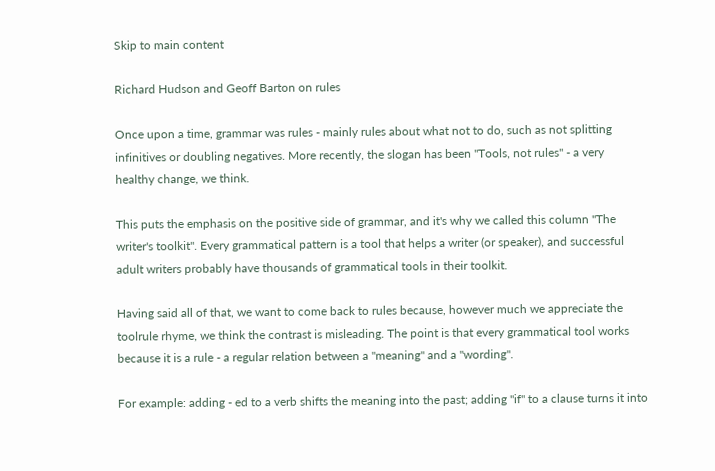Skip to main content

Richard Hudson and Geoff Barton on rules

Once upon a time, grammar was rules - mainly rules about what not to do, such as not splitting infinitives or doubling negatives. More recently, the slogan has been "Tools, not rules" - a very healthy change, we think.

This puts the emphasis on the positive side of grammar, and it's why we called this column "The writer's toolkit". Every grammatical pattern is a tool that helps a writer (or speaker), and successful adult writers probably have thousands of grammatical tools in their toolkit.

Having said all of that, we want to come back to rules because, however much we appreciate the toolrule rhyme, we think the contrast is misleading. The point is that every grammatical tool works because it is a rule - a regular relation between a "meaning" and a "wording".

For example: adding - ed to a verb shifts the meaning into the past; adding "if" to a clause turns it into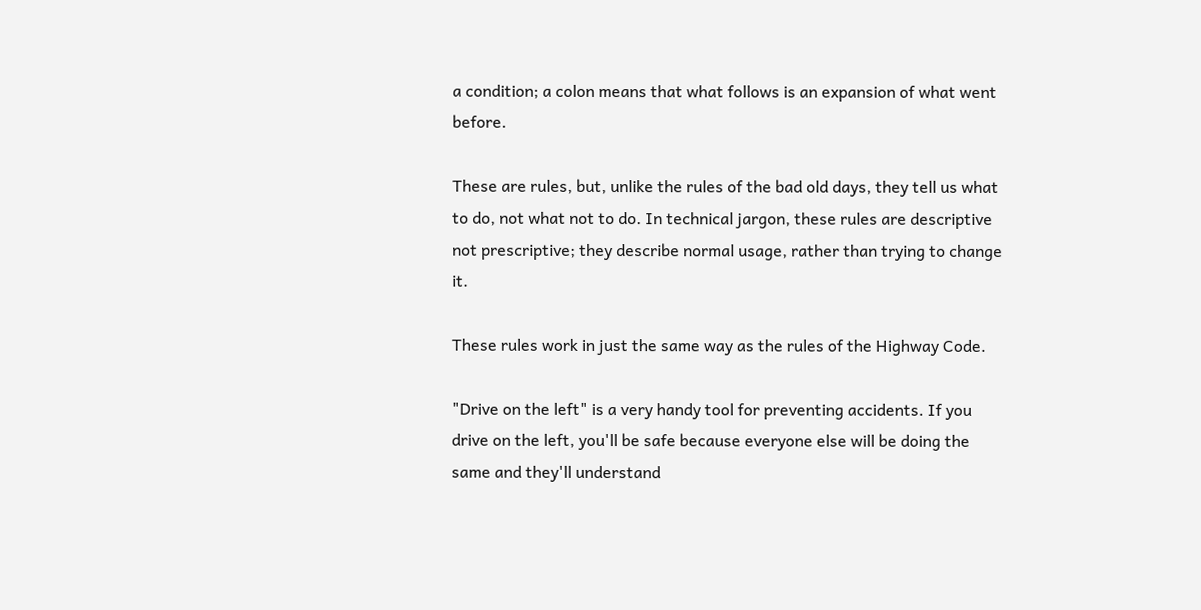a condition; a colon means that what follows is an expansion of what went before.

These are rules, but, unlike the rules of the bad old days, they tell us what to do, not what not to do. In technical jargon, these rules are descriptive not prescriptive; they describe normal usage, rather than trying to change it.

These rules work in just the same way as the rules of the Highway Code.

"Drive on the left" is a very handy tool for preventing accidents. If you drive on the left, you'll be safe because everyone else will be doing the same and they'll understand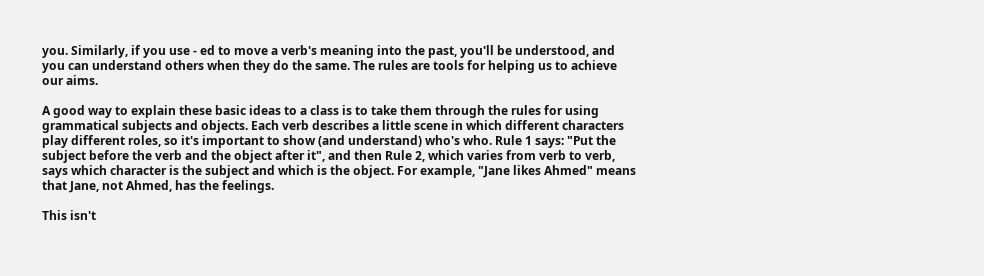you. Similarly, if you use - ed to move a verb's meaning into the past, you'll be understood, and you can understand others when they do the same. The rules are tools for helping us to achieve our aims.

A good way to explain these basic ideas to a class is to take them through the rules for using grammatical subjects and objects. Each verb describes a little scene in which different characters play different roles, so it's important to show (and understand) who's who. Rule 1 says: "Put the subject before the verb and the object after it", and then Rule 2, which varies from verb to verb, says which character is the subject and which is the object. For example, "Jane likes Ahmed" means that Jane, not Ahmed, has the feelings.

This isn't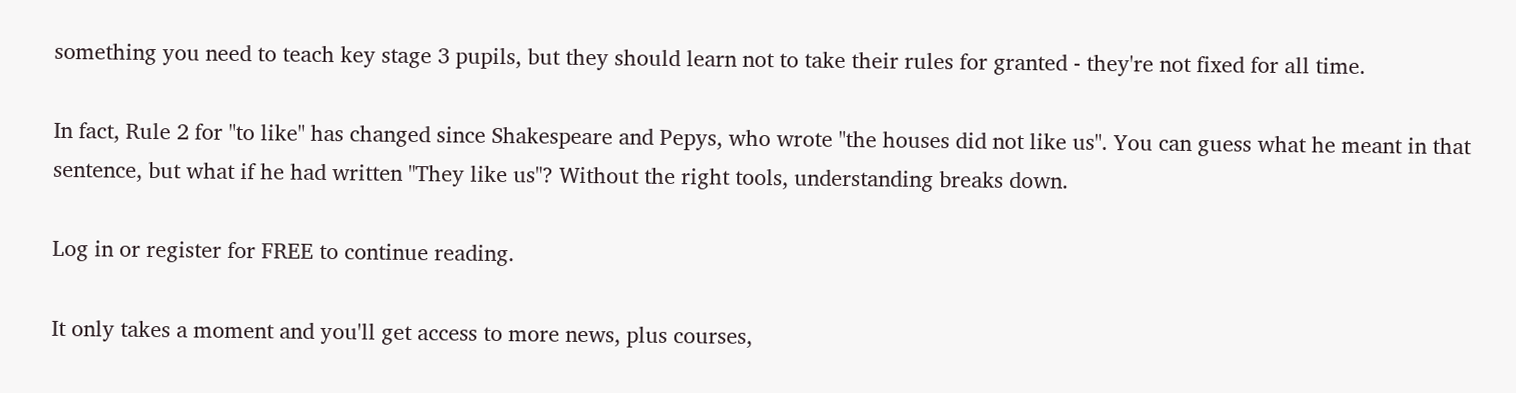something you need to teach key stage 3 pupils, but they should learn not to take their rules for granted - they're not fixed for all time.

In fact, Rule 2 for "to like" has changed since Shakespeare and Pepys, who wrote "the houses did not like us". You can guess what he meant in that sentence, but what if he had written "They like us"? Without the right tools, understanding breaks down.

Log in or register for FREE to continue reading.

It only takes a moment and you'll get access to more news, plus courses,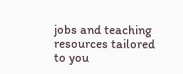jobs and teaching resources tailored to you